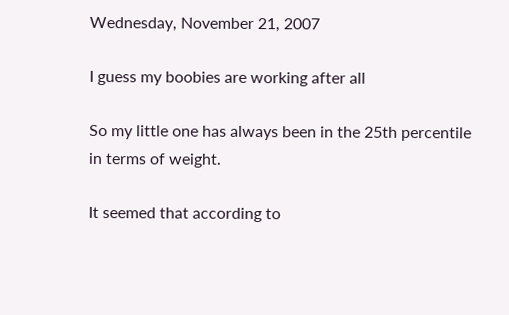Wednesday, November 21, 2007

I guess my boobies are working after all

So my little one has always been in the 25th percentile in terms of weight.

It seemed that according to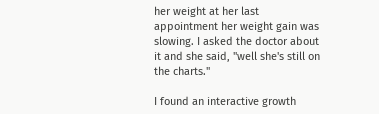her weight at her last appointment her weight gain was slowing. I asked the doctor about it and she said, "well she's still on the charts."

I found an interactive growth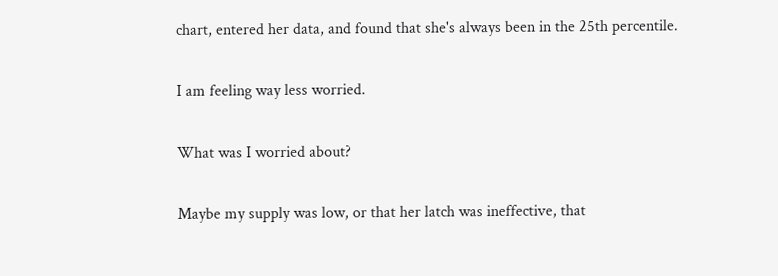chart, entered her data, and found that she's always been in the 25th percentile.

I am feeling way less worried.

What was I worried about?

Maybe my supply was low, or that her latch was ineffective, that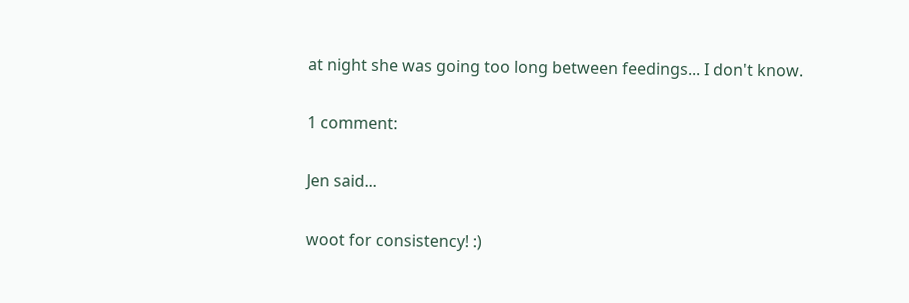at night she was going too long between feedings... I don't know.

1 comment:

Jen said...

woot for consistency! :)